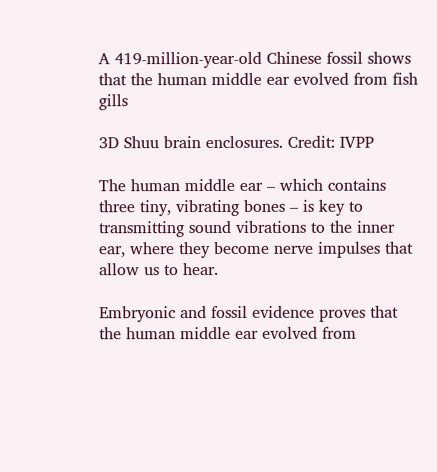A 419-million-year-old Chinese fossil shows that the human middle ear evolved from fish gills

3D Shuu brain enclosures. Credit: IVPP

The human middle ear – which contains three tiny, vibrating bones – is key to transmitting sound vibrations to the inner ear, where they become nerve impulses that allow us to hear.

Embryonic and fossil evidence proves that the human middle ear evolved from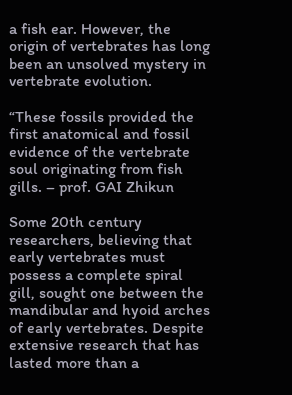a fish ear. However, the origin of vertebrates has long been an unsolved mystery in vertebrate evolution.

“These fossils provided the first anatomical and fossil evidence of the vertebrate soul originating from fish gills. – prof. GAI Zhikun

Some 20th century researchers, believing that early vertebrates must possess a complete spiral gill, sought one between the mandibular and hyoid arches of early vertebrates. Despite extensive research that has lasted more than a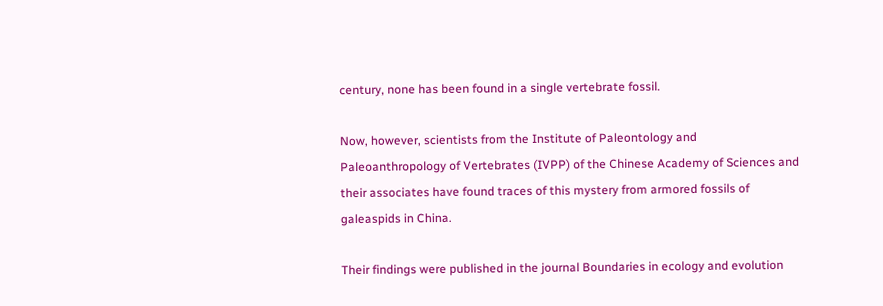century, none has been found in a single vertebrate fossil.

Now, however, scientists from the Institute of Paleontology and Paleoanthropology of Vertebrates (IVPP) of the Chinese Academy of Sciences and their associates have found traces of this mystery from armored fossils of galeaspids in China.

Their findings were published in the journal Boundaries in ecology and evolution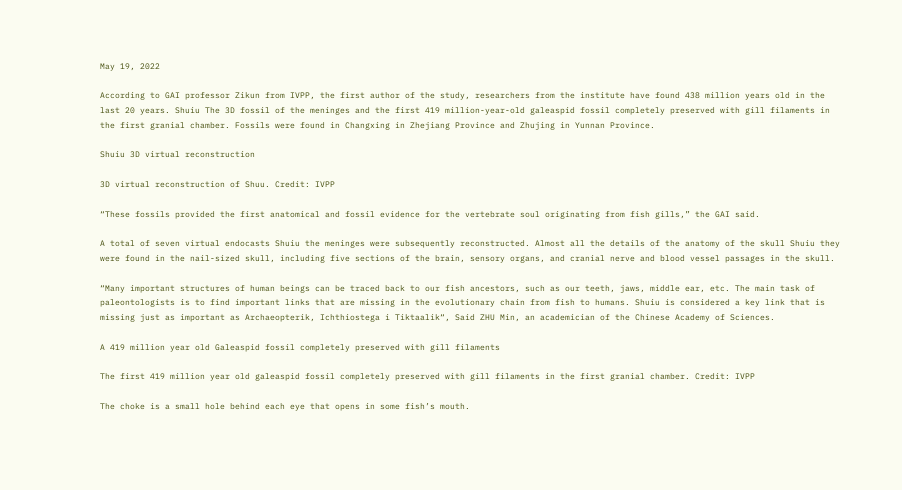May 19, 2022

According to GAI professor Zikun from IVPP, the first author of the study, researchers from the institute have found 438 million years old in the last 20 years. Shuiu The 3D fossil of the meninges and the first 419 million-year-old galeaspid fossil completely preserved with gill filaments in the first granial chamber. Fossils were found in Changxing in Zhejiang Province and Zhujing in Yunnan Province.

Shuiu 3D virtual reconstruction

3D virtual reconstruction of Shuu. Credit: IVPP

“These fossils provided the first anatomical and fossil evidence for the vertebrate soul originating from fish gills,” the GAI said.

A total of seven virtual endocasts Shuiu the meninges were subsequently reconstructed. Almost all the details of the anatomy of the skull Shuiu they were found in the nail-sized skull, including five sections of the brain, sensory organs, and cranial nerve and blood vessel passages in the skull.

“Many important structures of human beings can be traced back to our fish ancestors, such as our teeth, jaws, middle ear, etc. The main task of paleontologists is to find important links that are missing in the evolutionary chain from fish to humans. Shuiu is considered a key link that is missing just as important as Archaeopterik, Ichthiostega i Tiktaalik“, Said ZHU Min, an academician of the Chinese Academy of Sciences.

A 419 million year old Galeaspid fossil completely preserved with gill filaments

The first 419 million year old galeaspid fossil completely preserved with gill filaments in the first granial chamber. Credit: IVPP

The choke is a small hole behind each eye that opens in some fish’s mouth.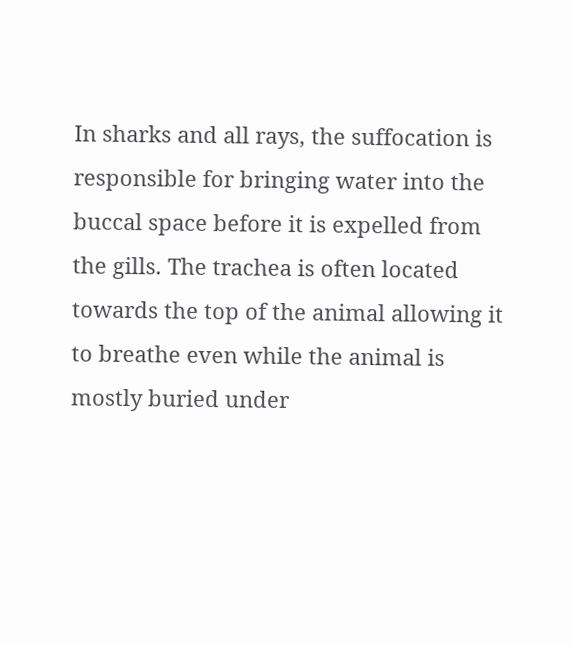In sharks and all rays, the suffocation is responsible for bringing water into the buccal space before it is expelled from the gills. The trachea is often located towards the top of the animal allowing it to breathe even while the animal is mostly buried under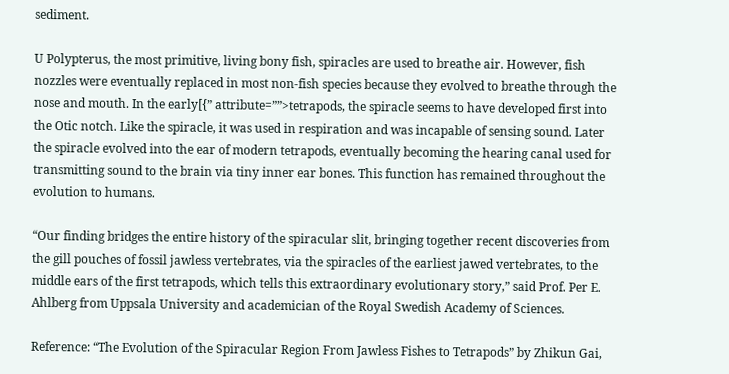sediment.

U Polypterus, the most primitive, living bony fish, spiracles are used to breathe air. However, fish nozzles were eventually replaced in most non-fish species because they evolved to breathe through the nose and mouth. In the early[{” attribute=””>tetrapods, the spiracle seems to have developed first into the Otic notch. Like the spiracle, it was used in respiration and was incapable of sensing sound. Later the spiracle evolved into the ear of modern tetrapods, eventually becoming the hearing canal used for transmitting sound to the brain via tiny inner ear bones. This function has remained throughout the evolution to humans.

“Our finding bridges the entire history of the spiracular slit, bringing together recent discoveries from the gill pouches of fossil jawless vertebrates, via the spiracles of the earliest jawed vertebrates, to the middle ears of the first tetrapods, which tells this extraordinary evolutionary story,” said Prof. Per E. Ahlberg from Uppsala University and academician of the Royal Swedish Academy of Sciences.

Reference: “The Evolution of the Spiracular Region From Jawless Fishes to Tetrapods” by Zhikun Gai,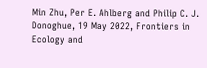Min Zhu, Per E. Ahlberg and Philip C. J. Donoghue, 19 May 2022, Frontiers in Ecology and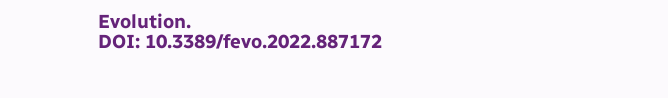Evolution.
DOI: 10.3389/fevo.2022.887172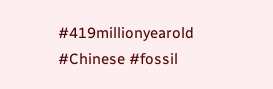#419millionyearold #Chinese #fossil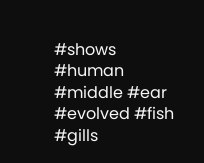#shows #human #middle #ear #evolved #fish #gills